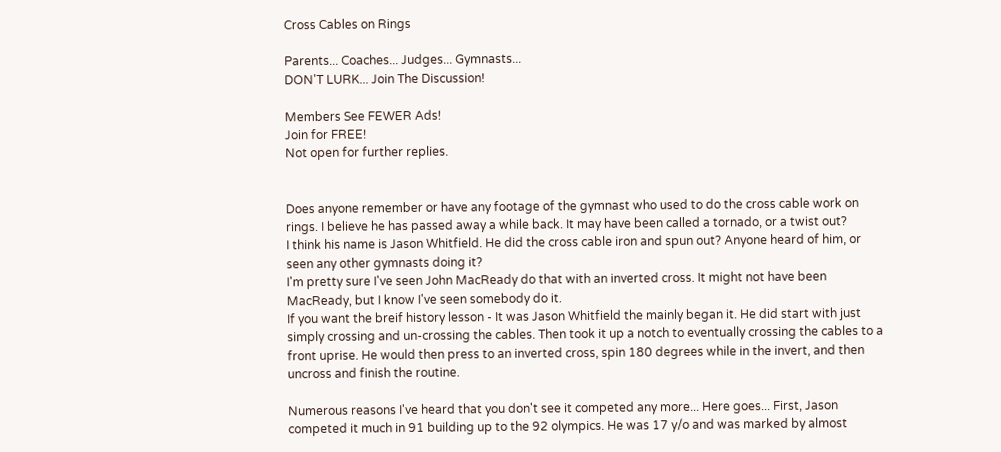Cross Cables on Rings

Parents... Coaches... Judges... Gymnasts...
DON'T LURK... Join The Discussion!

Members See FEWER Ads!
Join for FREE!
Not open for further replies.


Does anyone remember or have any footage of the gymnast who used to do the cross cable work on rings. I believe he has passed away a while back. It may have been called a tornado, or a twist out?
I think his name is Jason Whitfield. He did the cross cable iron and spun out? Anyone heard of him, or seen any other gymnasts doing it?
I'm pretty sure I've seen John MacReady do that with an inverted cross. It might not have been MacReady, but I know I've seen somebody do it.
If you want the breif history lesson - It was Jason Whitfield the mainly began it. He did start with just simply crossing and un-crossing the cables. Then took it up a notch to eventually crossing the cables to a front uprise. He would then press to an inverted cross, spin 180 degrees while in the invert, and then uncross and finish the routine.

Numerous reasons I've heard that you don't see it competed any more... Here goes... First, Jason competed it much in 91 building up to the 92 olympics. He was 17 y/o and was marked by almost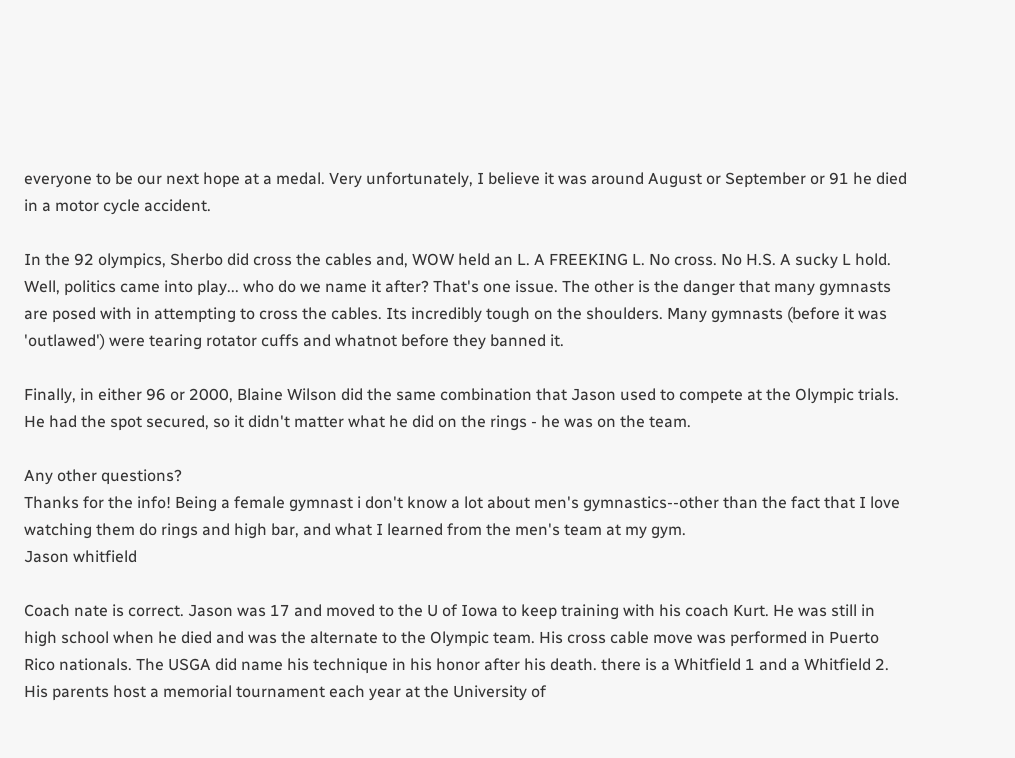everyone to be our next hope at a medal. Very unfortunately, I believe it was around August or September or 91 he died in a motor cycle accident.

In the 92 olympics, Sherbo did cross the cables and, WOW held an L. A FREEKING L. No cross. No H.S. A sucky L hold. Well, politics came into play... who do we name it after? That's one issue. The other is the danger that many gymnasts are posed with in attempting to cross the cables. Its incredibly tough on the shoulders. Many gymnasts (before it was 'outlawed') were tearing rotator cuffs and whatnot before they banned it.

Finally, in either 96 or 2000, Blaine Wilson did the same combination that Jason used to compete at the Olympic trials. He had the spot secured, so it didn't matter what he did on the rings - he was on the team.

Any other questions?
Thanks for the info! Being a female gymnast i don't know a lot about men's gymnastics--other than the fact that I love watching them do rings and high bar, and what I learned from the men's team at my gym.
Jason whitfield

Coach nate is correct. Jason was 17 and moved to the U of Iowa to keep training with his coach Kurt. He was still in high school when he died and was the alternate to the Olympic team. His cross cable move was performed in Puerto Rico nationals. The USGA did name his technique in his honor after his death. there is a Whitfield 1 and a Whitfield 2. His parents host a memorial tournament each year at the University of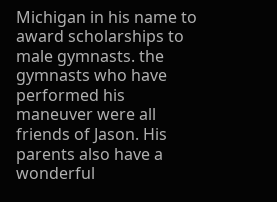Michigan in his name to award scholarships to male gymnasts. the gymnasts who have performed his maneuver were all friends of Jason. His parents also have a wonderful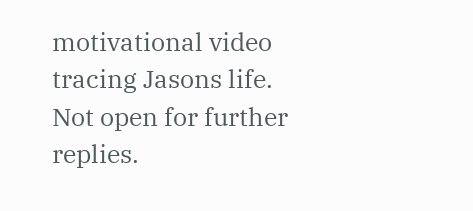motivational video tracing Jasons life.
Not open for further replies.